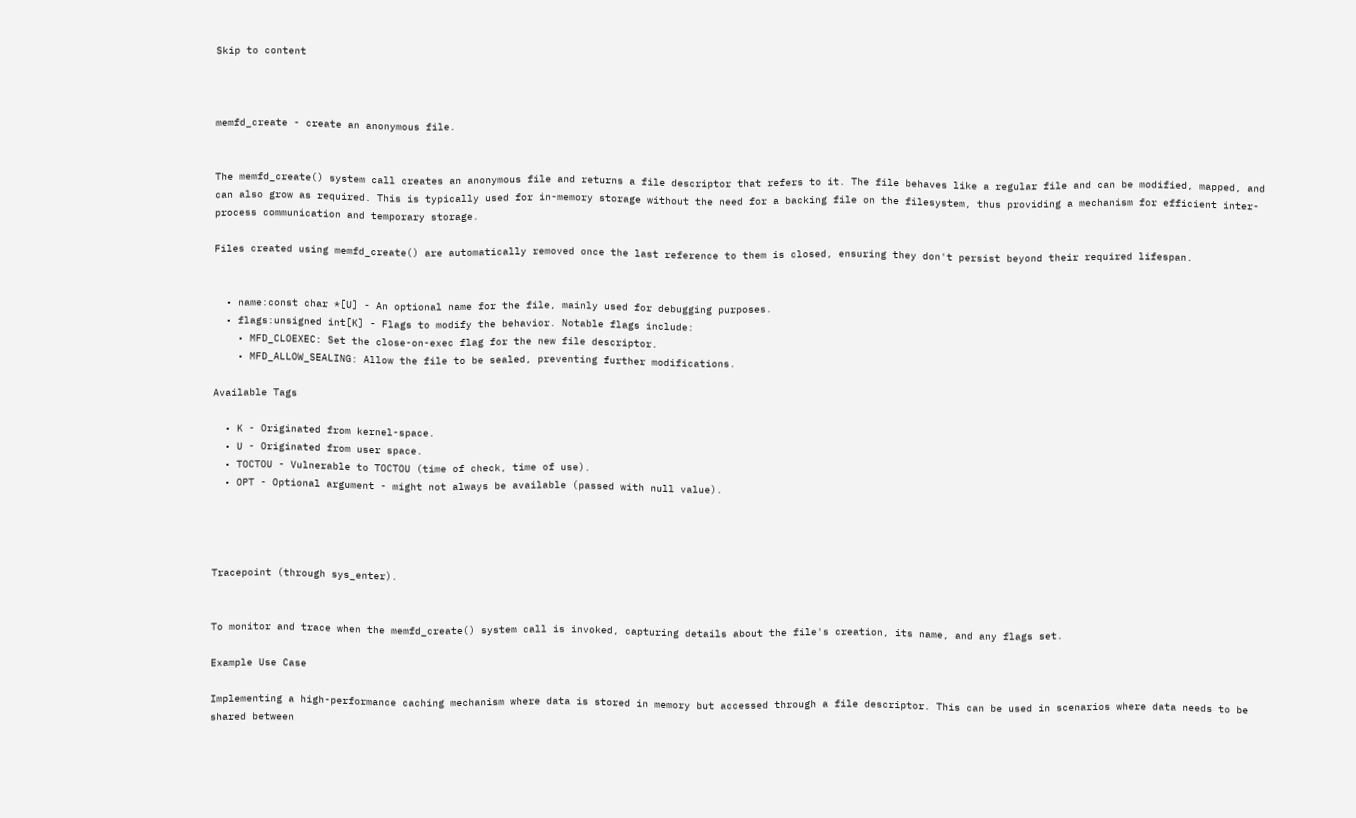Skip to content



memfd_create - create an anonymous file.


The memfd_create() system call creates an anonymous file and returns a file descriptor that refers to it. The file behaves like a regular file and can be modified, mapped, and can also grow as required. This is typically used for in-memory storage without the need for a backing file on the filesystem, thus providing a mechanism for efficient inter-process communication and temporary storage.

Files created using memfd_create() are automatically removed once the last reference to them is closed, ensuring they don't persist beyond their required lifespan.


  • name:const char *[U] - An optional name for the file, mainly used for debugging purposes.
  • flags:unsigned int[K] - Flags to modify the behavior. Notable flags include:
    • MFD_CLOEXEC: Set the close-on-exec flag for the new file descriptor.
    • MFD_ALLOW_SEALING: Allow the file to be sealed, preventing further modifications.

Available Tags

  • K - Originated from kernel-space.
  • U - Originated from user space.
  • TOCTOU - Vulnerable to TOCTOU (time of check, time of use).
  • OPT - Optional argument - might not always be available (passed with null value).




Tracepoint (through sys_enter).


To monitor and trace when the memfd_create() system call is invoked, capturing details about the file's creation, its name, and any flags set.

Example Use Case

Implementing a high-performance caching mechanism where data is stored in memory but accessed through a file descriptor. This can be used in scenarios where data needs to be shared between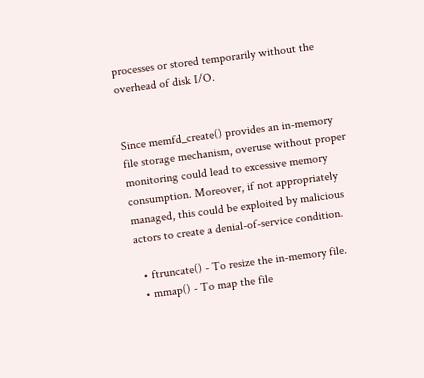processes or stored temporarily without the overhead of disk I/O.


Since memfd_create() provides an in-memory file storage mechanism, overuse without proper monitoring could lead to excessive memory consumption. Moreover, if not appropriately managed, this could be exploited by malicious actors to create a denial-of-service condition.

  • ftruncate() - To resize the in-memory file.
  • mmap() - To map the file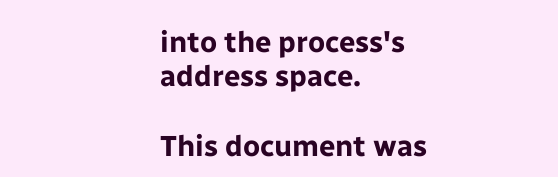into the process's address space.

This document was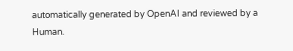automatically generated by OpenAI and reviewed by a Human.